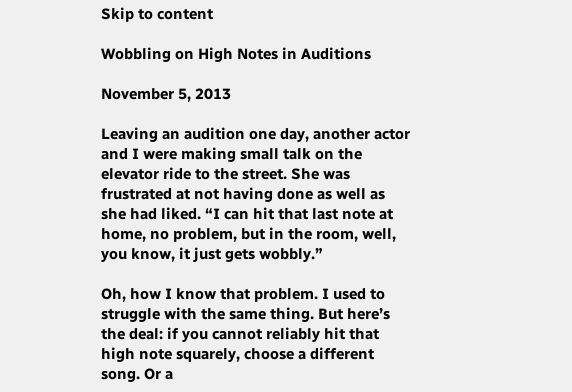Skip to content

Wobbling on High Notes in Auditions

November 5, 2013

Leaving an audition one day, another actor and I were making small talk on the elevator ride to the street. She was frustrated at not having done as well as she had liked. “I can hit that last note at home, no problem, but in the room, well, you know, it just gets wobbly.”

Oh, how I know that problem. I used to struggle with the same thing. But here’s the deal: if you cannot reliably hit that high note squarely, choose a different song. Or a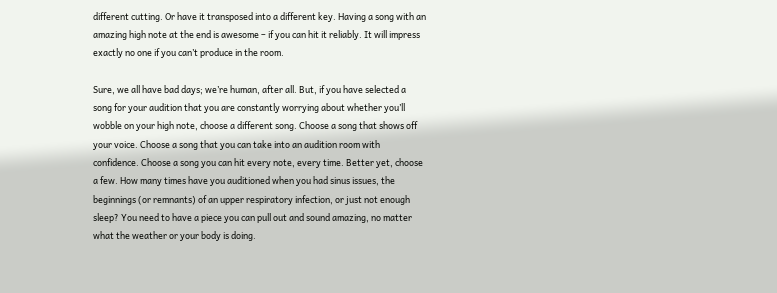different cutting. Or have it transposed into a different key. Having a song with an amazing high note at the end is awesome – if you can hit it reliably. It will impress exactly no one if you can’t produce in the room.

Sure, we all have bad days; we’re human, after all. But, if you have selected a song for your audition that you are constantly worrying about whether you’ll wobble on your high note, choose a different song. Choose a song that shows off your voice. Choose a song that you can take into an audition room with confidence. Choose a song you can hit every note, every time. Better yet, choose a few. How many times have you auditioned when you had sinus issues, the beginnings (or remnants) of an upper respiratory infection, or just not enough sleep? You need to have a piece you can pull out and sound amazing, no matter what the weather or your body is doing.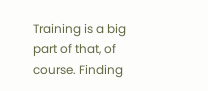Training is a big part of that, of course. Finding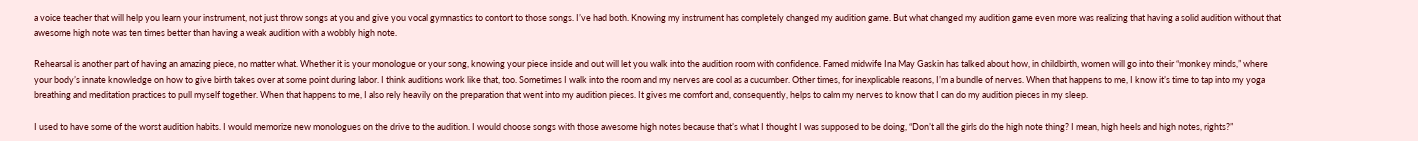a voice teacher that will help you learn your instrument, not just throw songs at you and give you vocal gymnastics to contort to those songs. I’ve had both. Knowing my instrument has completely changed my audition game. But what changed my audition game even more was realizing that having a solid audition without that awesome high note was ten times better than having a weak audition with a wobbly high note.

Rehearsal is another part of having an amazing piece, no matter what. Whether it is your monologue or your song, knowing your piece inside and out will let you walk into the audition room with confidence. Famed midwife Ina May Gaskin has talked about how, in childbirth, women will go into their “monkey minds,” where your body’s innate knowledge on how to give birth takes over at some point during labor. I think auditions work like that, too. Sometimes I walk into the room and my nerves are cool as a cucumber. Other times, for inexplicable reasons, I’m a bundle of nerves. When that happens to me, I know it’s time to tap into my yoga breathing and meditation practices to pull myself together. When that happens to me, I also rely heavily on the preparation that went into my audition pieces. It gives me comfort and, consequently, helps to calm my nerves to know that I can do my audition pieces in my sleep.

I used to have some of the worst audition habits. I would memorize new monologues on the drive to the audition. I would choose songs with those awesome high notes because that’s what I thought I was supposed to be doing, “Don’t all the girls do the high note thing? I mean, high heels and high notes, rights?”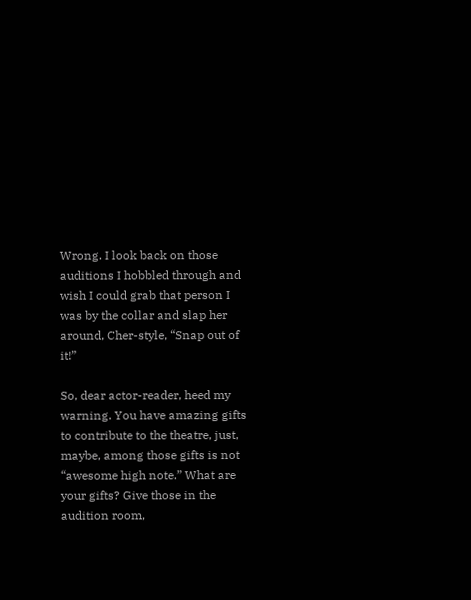Wrong. I look back on those auditions I hobbled through and wish I could grab that person I was by the collar and slap her around, Cher-style, “Snap out of it!”

So, dear actor-reader, heed my warning. You have amazing gifts to contribute to the theatre, just, maybe, among those gifts is not “awesome high note.” What are your gifts? Give those in the audition room,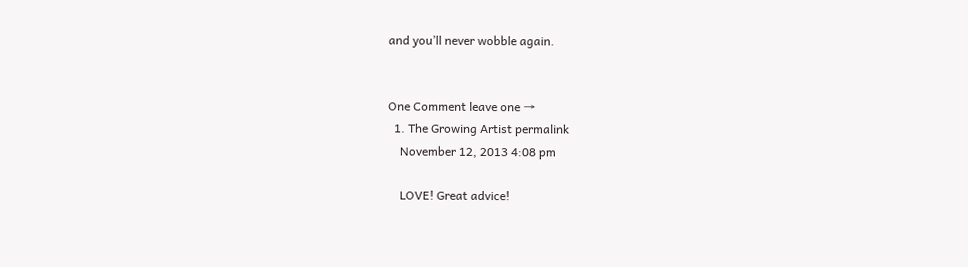and you’ll never wobble again.


One Comment leave one →
  1. The Growing Artist permalink
    November 12, 2013 4:08 pm

    LOVE! Great advice!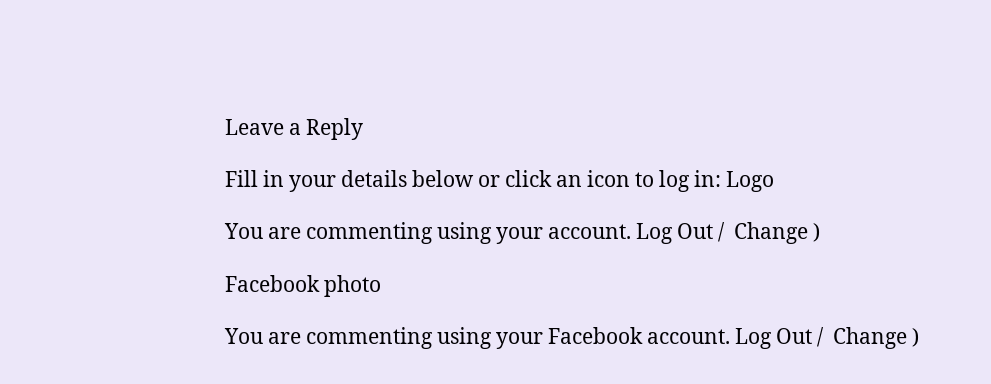Leave a Reply

Fill in your details below or click an icon to log in: Logo

You are commenting using your account. Log Out /  Change )

Facebook photo

You are commenting using your Facebook account. Log Out /  Change )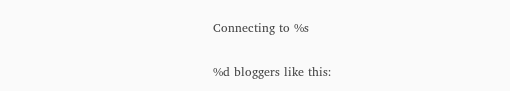Connecting to %s

%d bloggers like this: